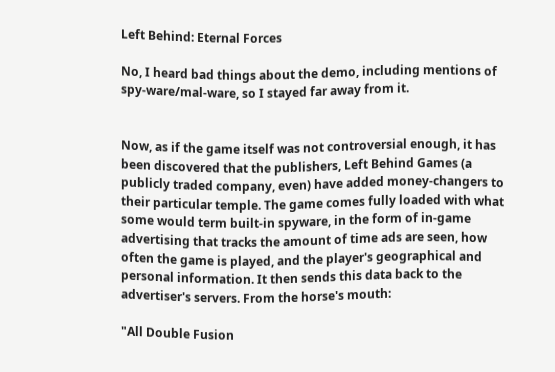Left Behind: Eternal Forces

No, I heard bad things about the demo, including mentions of spy-ware/mal-ware, so I stayed far away from it.


Now, as if the game itself was not controversial enough, it has been discovered that the publishers, Left Behind Games (a publicly traded company, even) have added money-changers to their particular temple. The game comes fully loaded with what some would term built-in spyware, in the form of in-game advertising that tracks the amount of time ads are seen, how often the game is played, and the player's geographical and personal information. It then sends this data back to the advertiser's servers. From the horse's mouth:

"All Double Fusion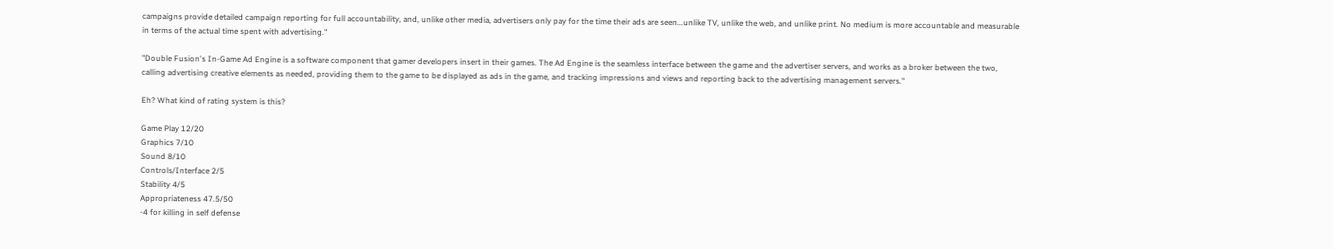campaigns provide detailed campaign reporting for full accountability, and, unlike other media, advertisers only pay for the time their ads are seen...unlike TV, unlike the web, and unlike print. No medium is more accountable and measurable in terms of the actual time spent with advertising."

"Double Fusion's In-Game Ad Engine is a software component that gamer developers insert in their games. The Ad Engine is the seamless interface between the game and the advertiser servers, and works as a broker between the two, calling advertising creative elements as needed, providing them to the game to be displayed as ads in the game, and tracking impressions and views and reporting back to the advertising management servers."

Eh? What kind of rating system is this?

Game Play 12/20
Graphics 7/10
Sound 8/10
Controls/Interface 2/5
Stability 4/5
Appropriateness 47.5/50
-4 for killing in self defense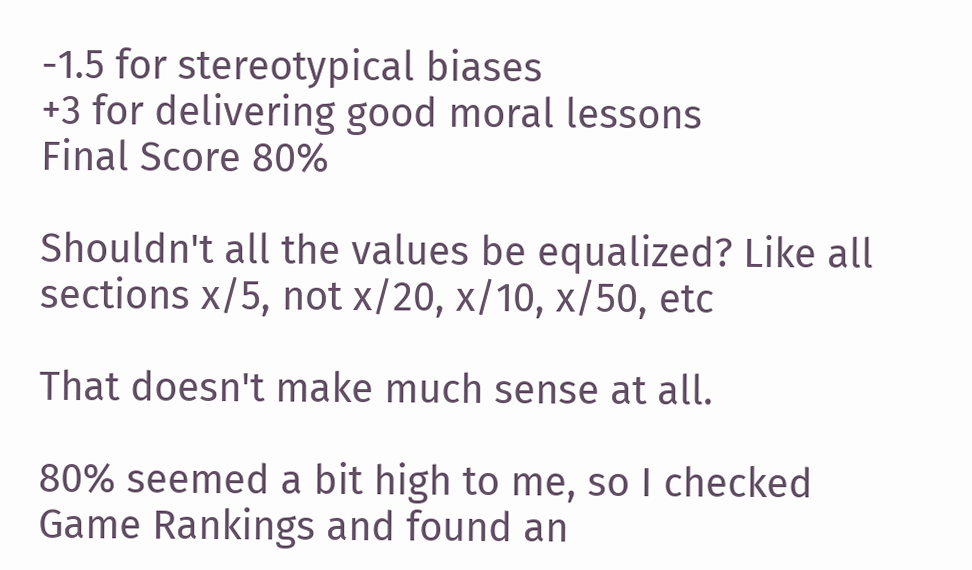-1.5 for stereotypical biases
+3 for delivering good moral lessons
Final Score 80%

Shouldn't all the values be equalized? Like all sections x/5, not x/20, x/10, x/50, etc

That doesn't make much sense at all.

80% seemed a bit high to me, so I checked Game Rankings and found an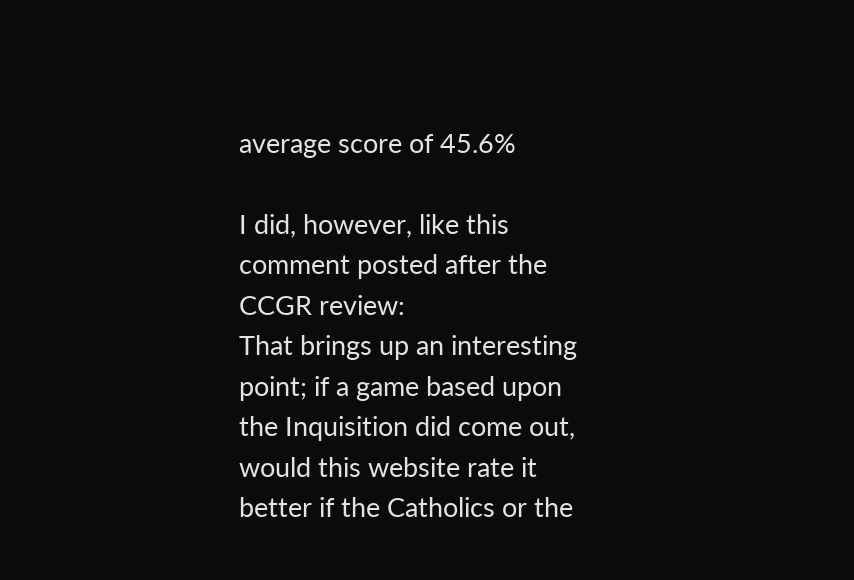average score of 45.6%

I did, however, like this comment posted after the CCGR review:
That brings up an interesting point; if a game based upon the Inquisition did come out, would this website rate it better if the Catholics or the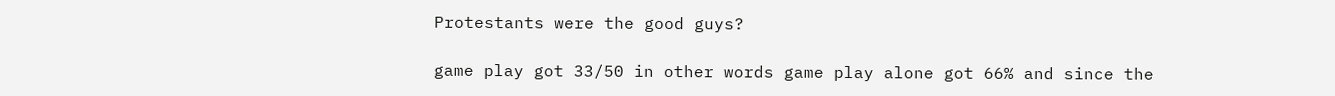Protestants were the good guys?

game play got 33/50 in other words game play alone got 66% and since the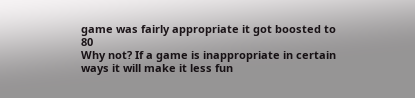game was fairly appropriate it got boosted to 80
Why not? If a game is inappropriate in certain ways it will make it less fun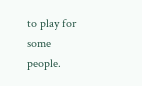to play for some people.